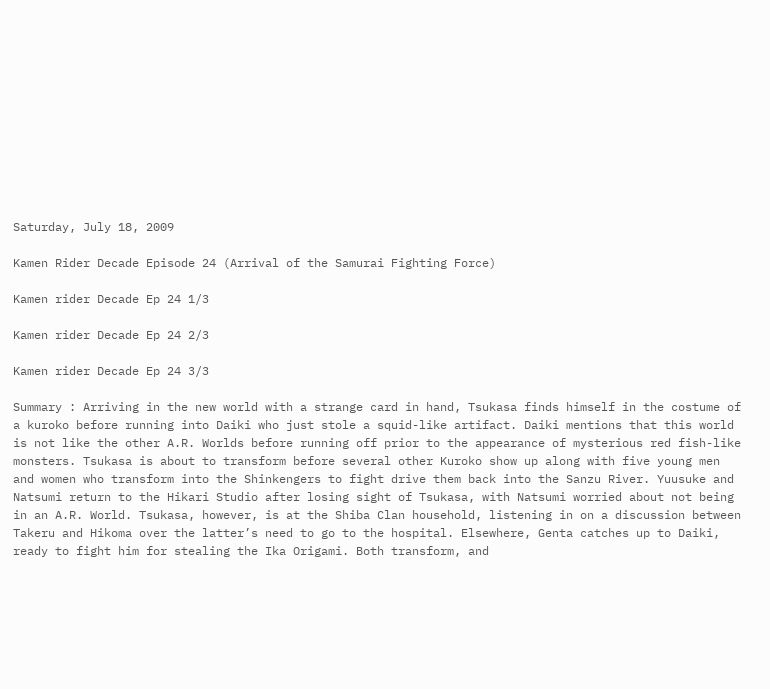Saturday, July 18, 2009

Kamen Rider Decade Episode 24 (Arrival of the Samurai Fighting Force)

Kamen rider Decade Ep 24 1/3

Kamen rider Decade Ep 24 2/3

Kamen rider Decade Ep 24 3/3

Summary : Arriving in the new world with a strange card in hand, Tsukasa finds himself in the costume of a kuroko before running into Daiki who just stole a squid-like artifact. Daiki mentions that this world is not like the other A.R. Worlds before running off prior to the appearance of mysterious red fish-like monsters. Tsukasa is about to transform before several other Kuroko show up along with five young men and women who transform into the Shinkengers to fight drive them back into the Sanzu River. Yuusuke and Natsumi return to the Hikari Studio after losing sight of Tsukasa, with Natsumi worried about not being in an A.R. World. Tsukasa, however, is at the Shiba Clan household, listening in on a discussion between Takeru and Hikoma over the latter’s need to go to the hospital. Elsewhere, Genta catches up to Daiki, ready to fight him for stealing the Ika Origami. Both transform, and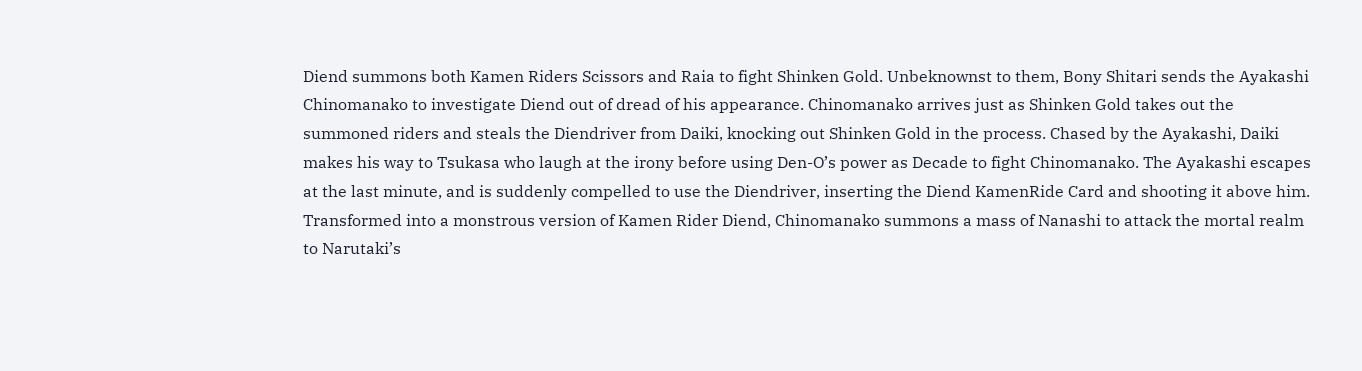Diend summons both Kamen Riders Scissors and Raia to fight Shinken Gold. Unbeknownst to them, Bony Shitari sends the Ayakashi Chinomanako to investigate Diend out of dread of his appearance. Chinomanako arrives just as Shinken Gold takes out the summoned riders and steals the Diendriver from Daiki, knocking out Shinken Gold in the process. Chased by the Ayakashi, Daiki makes his way to Tsukasa who laugh at the irony before using Den-O’s power as Decade to fight Chinomanako. The Ayakashi escapes at the last minute, and is suddenly compelled to use the Diendriver, inserting the Diend KamenRide Card and shooting it above him. Transformed into a monstrous version of Kamen Rider Diend, Chinomanako summons a mass of Nanashi to attack the mortal realm to Narutaki’s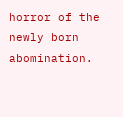horror of the newly born abomination.